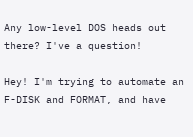Any low-level DOS heads out there? I've a question!

Hey! I'm trying to automate an F-DISK and FORMAT, and have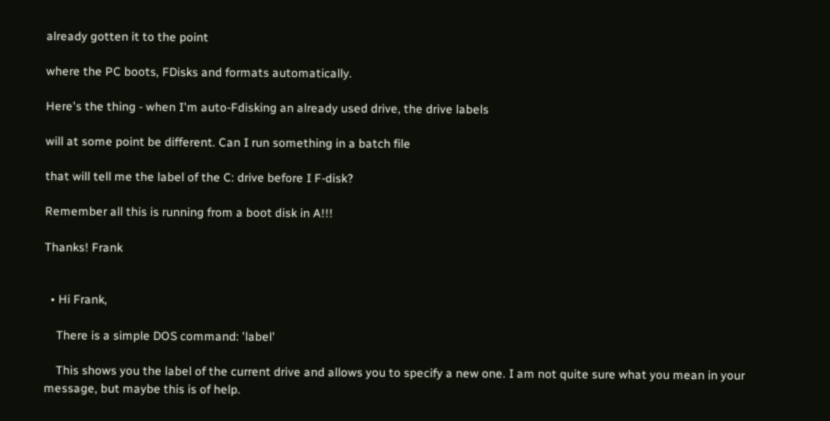already gotten it to the point

where the PC boots, FDisks and formats automatically.

Here's the thing - when I'm auto-Fdisking an already used drive, the drive labels

will at some point be different. Can I run something in a batch file

that will tell me the label of the C: drive before I F-disk?

Remember all this is running from a boot disk in A!!!

Thanks! Frank


  • Hi Frank,

    There is a simple DOS command: 'label'

    This shows you the label of the current drive and allows you to specify a new one. I am not quite sure what you mean in your message, but maybe this is of help.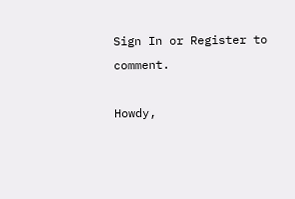Sign In or Register to comment.

Howdy,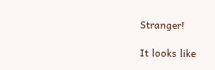Stranger!

It looks like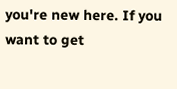you're new here. If you want to get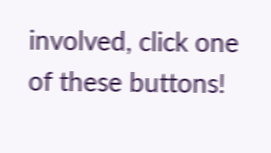involved, click one of these buttons!